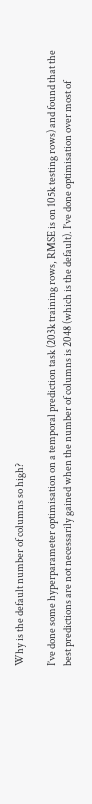Why is the default number of columns so high?

I’ve done some hyperparameter optimisation on a temporal prediction task (203k training rows, RMSE is on 105k testing rows) and found that the best predictions are not necessarily gained when the number of columns is 2048 (which is the default). I’ve done optimisation over most of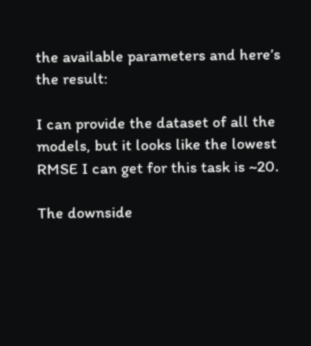the available parameters and here’s the result:

I can provide the dataset of all the models, but it looks like the lowest RMSE I can get for this task is ~20.

The downside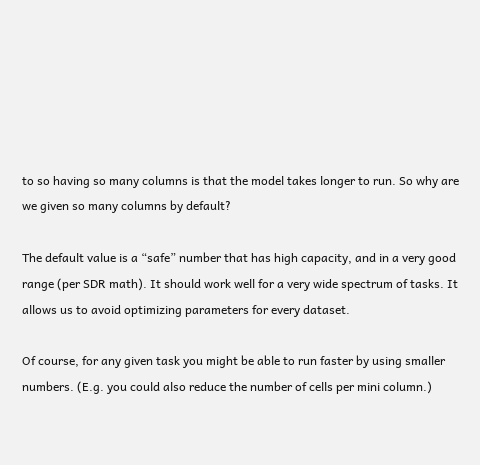to so having so many columns is that the model takes longer to run. So why are we given so many columns by default?

The default value is a “safe” number that has high capacity, and in a very good range (per SDR math). It should work well for a very wide spectrum of tasks. It allows us to avoid optimizing parameters for every dataset.

Of course, for any given task you might be able to run faster by using smaller numbers. (E.g. you could also reduce the number of cells per mini column.)